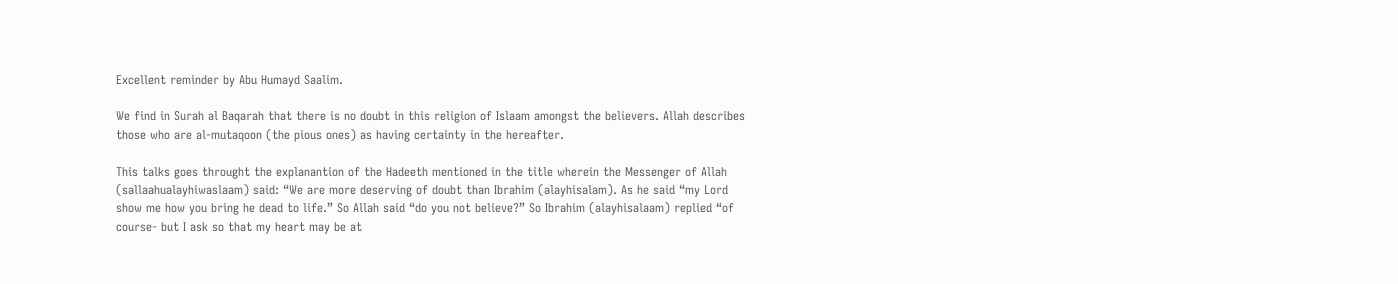Excellent reminder by Abu Humayd Saalim.

We find in Surah al Baqarah that there is no doubt in this religion of Islaam amongst the believers. Allah describes those who are al-mutaqoon (the pious ones) as having certainty in the hereafter.

This talks goes throught the explanantion of the Hadeeth mentioned in the title wherein the Messenger of Allah (sallaahualayhiwaslaam) said: “We are more deserving of doubt than Ibrahim (alayhisalam). As he said “my Lord show me how you bring he dead to life.” So Allah said “do you not believe?” So Ibrahim (alayhisalaam) replied “of course- but I ask so that my heart may be at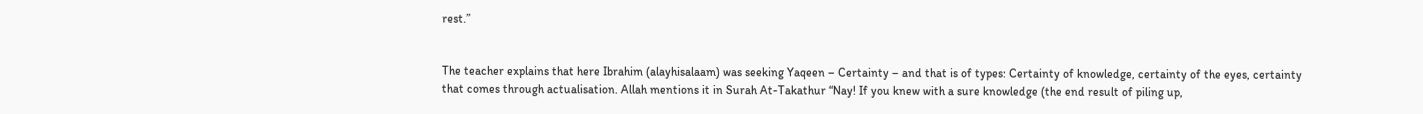rest.”


The teacher explains that here Ibrahim (alayhisalaam) was seeking Yaqeen – Certainty – and that is of types: Certainty of knowledge, certainty of the eyes, certainty that comes through actualisation. Allah mentions it in Surah At-Takathur “Nay! If you knew with a sure knowledge (the end result of piling up,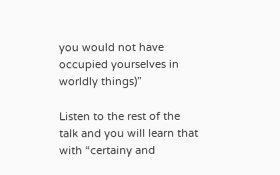you would not have occupied yourselves in worldly things)”

Listen to the rest of the talk and you will learn that with “certainy and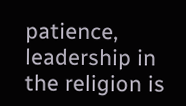patience, leadership in the religion is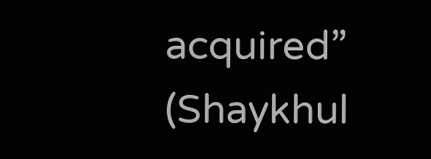acquired” (Shaykhul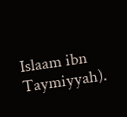Islaam ibn Taymiyyah).